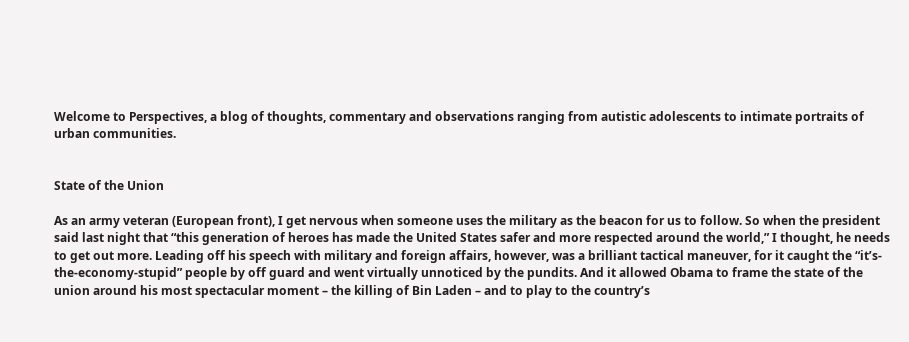Welcome to Perspectives, a blog of thoughts, commentary and observations ranging from autistic adolescents to intimate portraits of urban communities.


State of the Union

As an army veteran (European front), I get nervous when someone uses the military as the beacon for us to follow. So when the president said last night that “this generation of heroes has made the United States safer and more respected around the world,” I thought, he needs to get out more. Leading off his speech with military and foreign affairs, however, was a brilliant tactical maneuver, for it caught the “it’s-the-economy-stupid” people by off guard and went virtually unnoticed by the pundits. And it allowed Obama to frame the state of the union around his most spectacular moment – the killing of Bin Laden – and to play to the country’s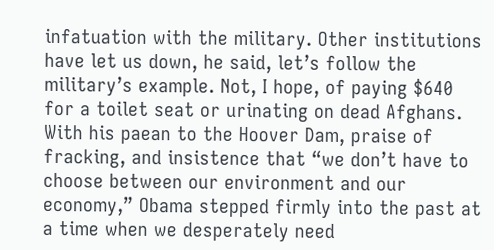infatuation with the military. Other institutions have let us down, he said, let’s follow the military’s example. Not, I hope, of paying $640 for a toilet seat or urinating on dead Afghans. With his paean to the Hoover Dam, praise of fracking, and insistence that “we don’t have to choose between our environment and our economy,” Obama stepped firmly into the past at a time when we desperately need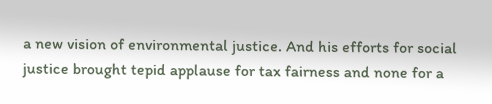a new vision of environmental justice. And his efforts for social justice brought tepid applause for tax fairness and none for a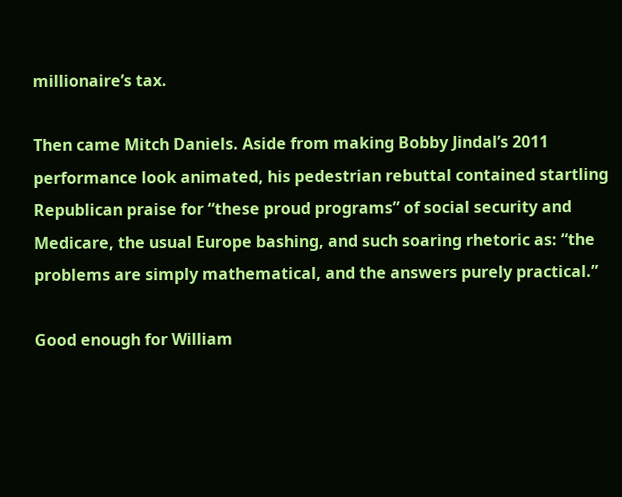millionaire’s tax.

Then came Mitch Daniels. Aside from making Bobby Jindal’s 2011 performance look animated, his pedestrian rebuttal contained startling Republican praise for “these proud programs” of social security and Medicare, the usual Europe bashing, and such soaring rhetoric as: “the problems are simply mathematical, and the answers purely practical.”

Good enough for William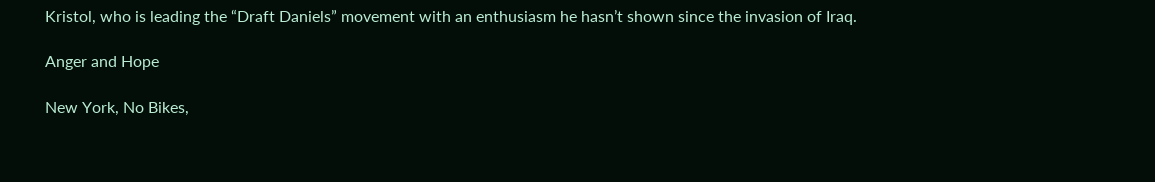Kristol, who is leading the “Draft Daniels” movement with an enthusiasm he hasn’t shown since the invasion of Iraq.

Anger and Hope

New York, No Bikes,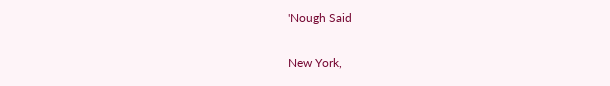'Nough Said

New York,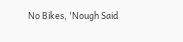No Bikes, 'Nough Said